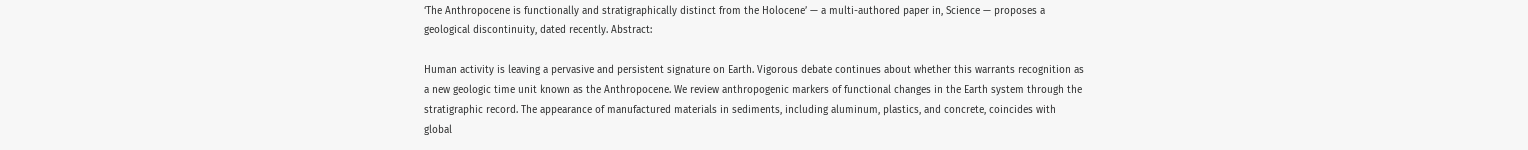‘The Anthropocene is functionally and stratigraphically distinct from the Holocene’ — a multi-authored paper in, Science — proposes a geological discontinuity, dated recently. Abstract:

Human activity is leaving a pervasive and persistent signature on Earth. Vigorous debate continues about whether this warrants recognition as a new geologic time unit known as the Anthropocene. We review anthropogenic markers of functional changes in the Earth system through the stratigraphic record. The appearance of manufactured materials in sediments, including aluminum, plastics, and concrete, coincides with global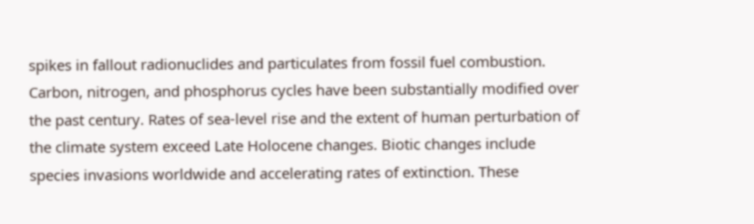spikes in fallout radionuclides and particulates from fossil fuel combustion. Carbon, nitrogen, and phosphorus cycles have been substantially modified over the past century. Rates of sea-level rise and the extent of human perturbation of the climate system exceed Late Holocene changes. Biotic changes include species invasions worldwide and accelerating rates of extinction. These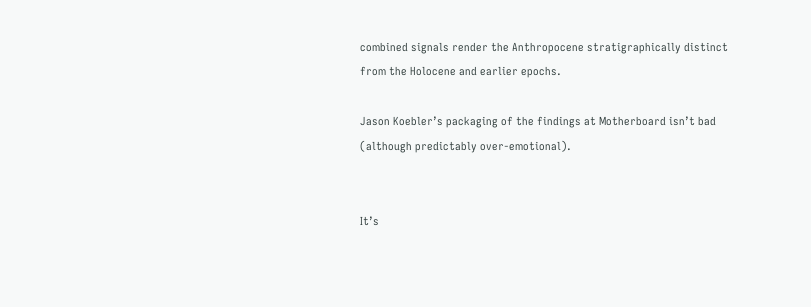combined signals render the Anthropocene stratigraphically distinct from the Holocene and earlier epochs.

Jason Koebler’s packaging of the findings at Motherboard isn’t bad (although predictably over-emotional).


It’s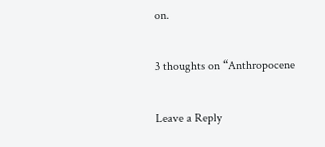on.

3 thoughts on “Anthropocene

Leave a Reply